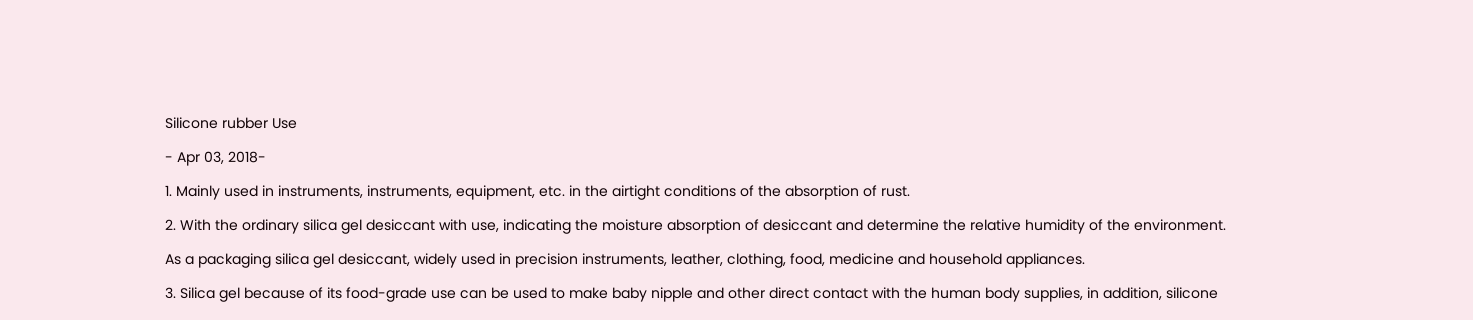Silicone rubber Use

- Apr 03, 2018-

1. Mainly used in instruments, instruments, equipment, etc. in the airtight conditions of the absorption of rust.

2. With the ordinary silica gel desiccant with use, indicating the moisture absorption of desiccant and determine the relative humidity of the environment.

As a packaging silica gel desiccant, widely used in precision instruments, leather, clothing, food, medicine and household appliances.

3. Silica gel because of its food-grade use can be used to make baby nipple and other direct contact with the human body supplies, in addition, silicone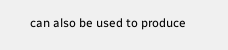can also be used to produce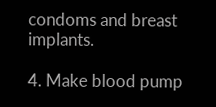condoms and breast implants.

4. Make blood pump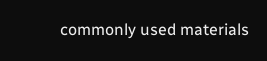commonly used materials